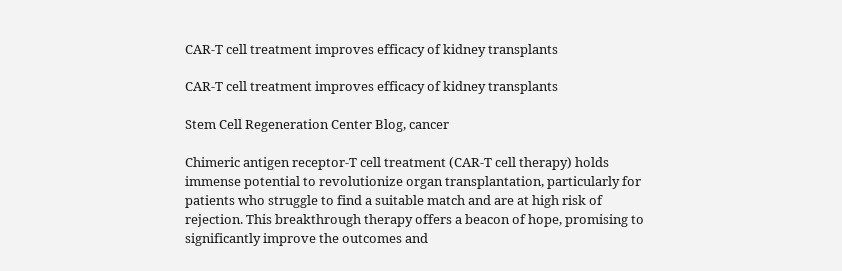CAR-T cell treatment improves efficacy of kidney transplants

CAR-T cell treatment improves efficacy of kidney transplants

Stem Cell Regeneration Center Blog, cancer

Chimeric antigen receptor-T cell treatment (CAR-T cell therapy) holds immense potential to revolutionize organ transplantation, particularly for patients who struggle to find a suitable match and are at high risk of rejection. This breakthrough therapy offers a beacon of hope, promising to significantly improve the outcomes and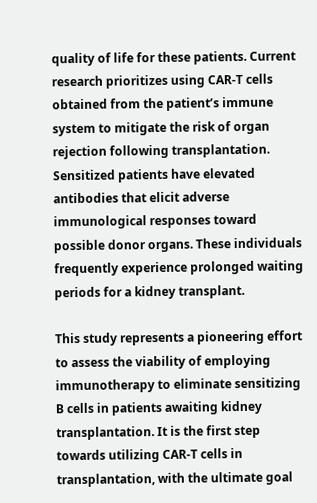quality of life for these patients. Current research prioritizes using CAR-T cells obtained from the patient’s immune system to mitigate the risk of organ rejection following transplantation. Sensitized patients have elevated antibodies that elicit adverse immunological responses toward possible donor organs. These individuals frequently experience prolonged waiting periods for a kidney transplant.

This study represents a pioneering effort to assess the viability of employing immunotherapy to eliminate sensitizing B cells in patients awaiting kidney transplantation. It is the first step towards utilizing CAR-T cells in transplantation, with the ultimate goal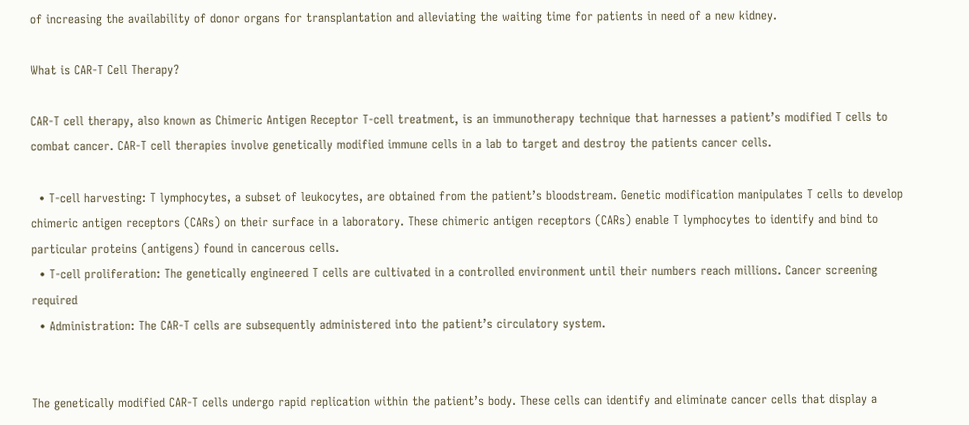of increasing the availability of donor organs for transplantation and alleviating the waiting time for patients in need of a new kidney.

What is CAR-T Cell Therapy?

CAR-T cell therapy, also known as Chimeric Antigen Receptor T-cell treatment, is an immunotherapy technique that harnesses a patient’s modified T cells to combat cancer. CAR-T cell therapies involve genetically modified immune cells in a lab to target and destroy the patients cancer cells.

  • T-cell harvesting: T lymphocytes, a subset of leukocytes, are obtained from the patient’s bloodstream. Genetic modification manipulates T cells to develop chimeric antigen receptors (CARs) on their surface in a laboratory. These chimeric antigen receptors (CARs) enable T lymphocytes to identify and bind to particular proteins (antigens) found in cancerous cells.
  • T-cell proliferation: The genetically engineered T cells are cultivated in a controlled environment until their numbers reach millions. Cancer screening required
  • Administration: The CAR-T cells are subsequently administered into the patient’s circulatory system.


The genetically modified CAR-T cells undergo rapid replication within the patient’s body. These cells can identify and eliminate cancer cells that display a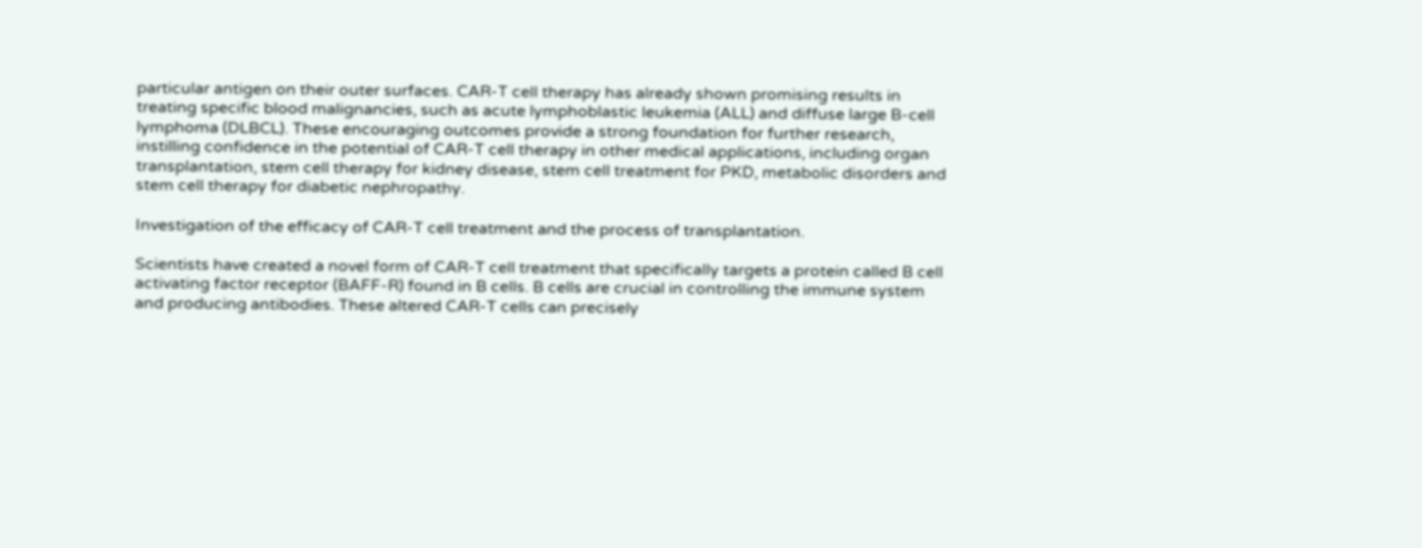particular antigen on their outer surfaces. CAR-T cell therapy has already shown promising results in treating specific blood malignancies, such as acute lymphoblastic leukemia (ALL) and diffuse large B-cell lymphoma (DLBCL). These encouraging outcomes provide a strong foundation for further research, instilling confidence in the potential of CAR-T cell therapy in other medical applications, including organ transplantation, stem cell therapy for kidney disease, stem cell treatment for PKD, metabolic disorders and stem cell therapy for diabetic nephropathy.

Investigation of the efficacy of CAR-T cell treatment and the process of transplantation.

Scientists have created a novel form of CAR-T cell treatment that specifically targets a protein called B cell activating factor receptor (BAFF-R) found in B cells. B cells are crucial in controlling the immune system and producing antibodies. These altered CAR-T cells can precisely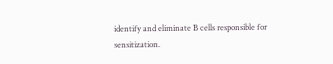identify and eliminate B cells responsible for sensitization.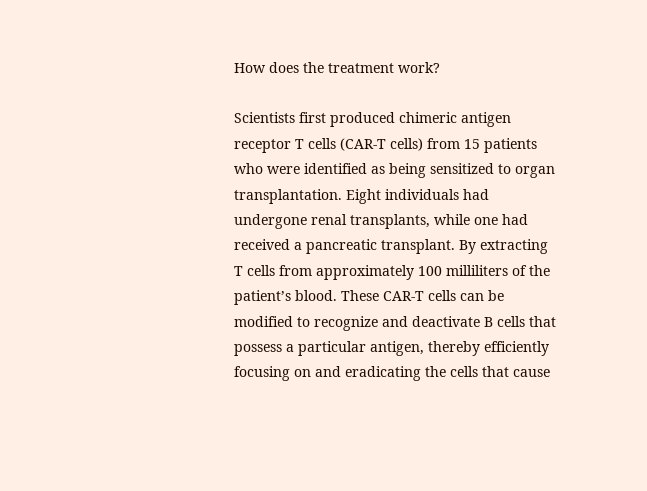How does the treatment work?

Scientists first produced chimeric antigen receptor T cells (CAR-T cells) from 15 patients who were identified as being sensitized to organ transplantation. Eight individuals had undergone renal transplants, while one had received a pancreatic transplant. By extracting T cells from approximately 100 milliliters of the patient’s blood. These CAR-T cells can be modified to recognize and deactivate B cells that possess a particular antigen, thereby efficiently focusing on and eradicating the cells that cause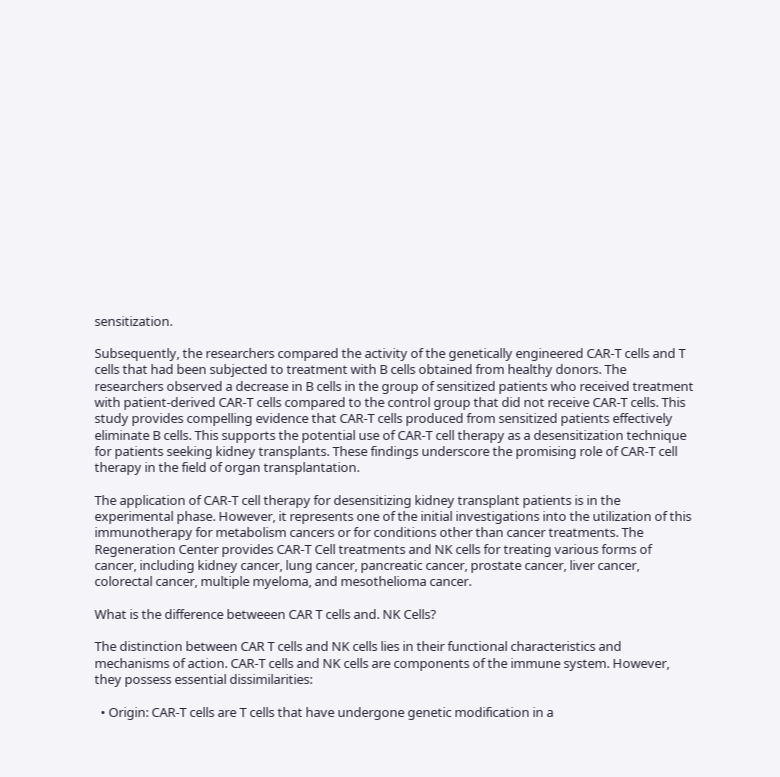sensitization.

Subsequently, the researchers compared the activity of the genetically engineered CAR-T cells and T cells that had been subjected to treatment with B cells obtained from healthy donors. The researchers observed a decrease in B cells in the group of sensitized patients who received treatment with patient-derived CAR-T cells compared to the control group that did not receive CAR-T cells. This study provides compelling evidence that CAR-T cells produced from sensitized patients effectively eliminate B cells. This supports the potential use of CAR-T cell therapy as a desensitization technique for patients seeking kidney transplants. These findings underscore the promising role of CAR-T cell therapy in the field of organ transplantation.

The application of CAR-T cell therapy for desensitizing kidney transplant patients is in the experimental phase. However, it represents one of the initial investigations into the utilization of this immunotherapy for metabolism cancers or for conditions other than cancer treatments. The Regeneration Center provides CAR-T Cell treatments and NK cells for treating various forms of cancer, including kidney cancer, lung cancer, pancreatic cancer, prostate cancer, liver cancer, colorectal cancer, multiple myeloma, and mesothelioma cancer.

What is the difference betweeen CAR T cells and. NK Cells?

The distinction between CAR T cells and NK cells lies in their functional characteristics and mechanisms of action. CAR-T cells and NK cells are components of the immune system. However, they possess essential dissimilarities:

  • Origin: CAR-T cells are T cells that have undergone genetic modification in a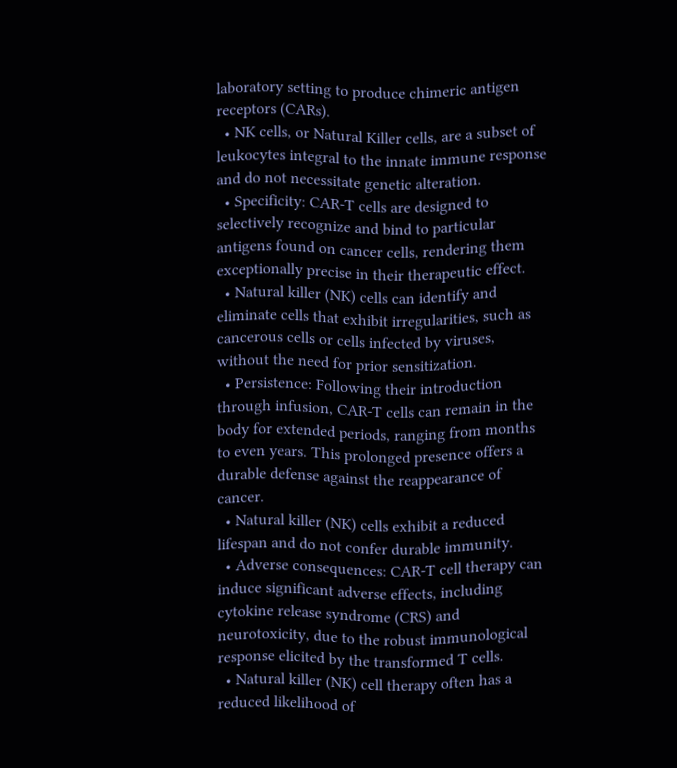laboratory setting to produce chimeric antigen receptors (CARs).
  • NK cells, or Natural Killer cells, are a subset of leukocytes integral to the innate immune response and do not necessitate genetic alteration.
  • Specificity: CAR-T cells are designed to selectively recognize and bind to particular antigens found on cancer cells, rendering them exceptionally precise in their therapeutic effect.
  • Natural killer (NK) cells can identify and eliminate cells that exhibit irregularities, such as cancerous cells or cells infected by viruses, without the need for prior sensitization.
  • Persistence: Following their introduction through infusion, CAR-T cells can remain in the body for extended periods, ranging from months to even years. This prolonged presence offers a durable defense against the reappearance of cancer.
  • Natural killer (NK) cells exhibit a reduced lifespan and do not confer durable immunity.
  • Adverse consequences: CAR-T cell therapy can induce significant adverse effects, including cytokine release syndrome (CRS) and neurotoxicity, due to the robust immunological response elicited by the transformed T cells.
  • Natural killer (NK) cell therapy often has a reduced likelihood of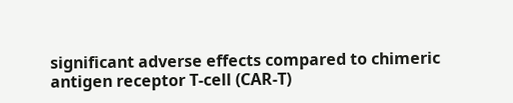significant adverse effects compared to chimeric antigen receptor T-cell (CAR-T)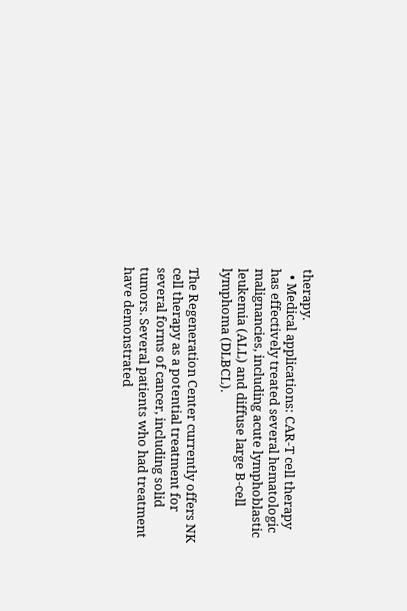therapy.
  • Medical applications: CAR-T cell therapy has effectively treated several hematologic malignancies, including acute lymphoblastic leukemia (ALL) and diffuse large B-cell lymphoma (DLBCL).

The Regeneration Center currently offers NK cell therapy as a potential treatment for several forms of cancer, including solid tumors. Several patients who had treatment have demonstrated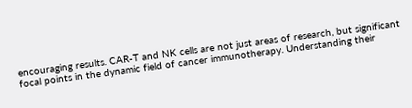encouraging results. CAR-T and NK cells are not just areas of research, but significant focal points in the dynamic field of cancer immunotherapy. Understanding their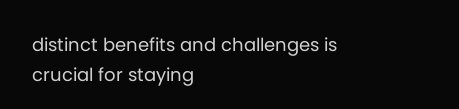distinct benefits and challenges is crucial for staying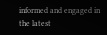informed and engaged in the latest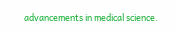advancements in medical science.